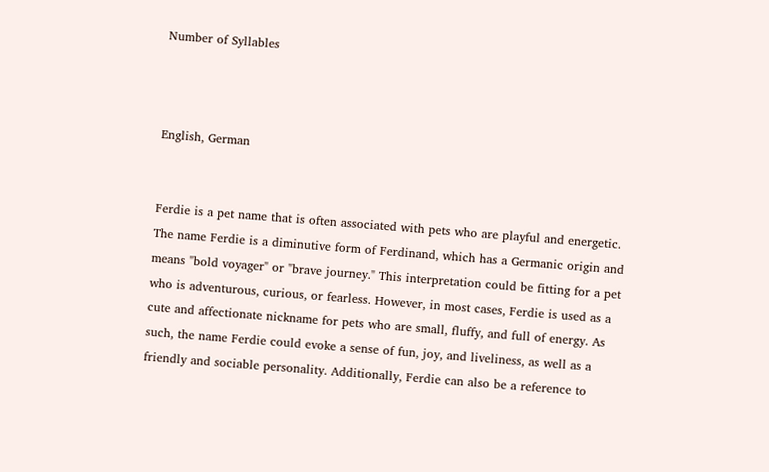Number of Syllables



English, German


Ferdie is a pet name that is often associated with pets who are playful and energetic. The name Ferdie is a diminutive form of Ferdinand, which has a Germanic origin and means "bold voyager" or "brave journey." This interpretation could be fitting for a pet who is adventurous, curious, or fearless. However, in most cases, Ferdie is used as a cute and affectionate nickname for pets who are small, fluffy, and full of energy. As such, the name Ferdie could evoke a sense of fun, joy, and liveliness, as well as a friendly and sociable personality. Additionally, Ferdie can also be a reference to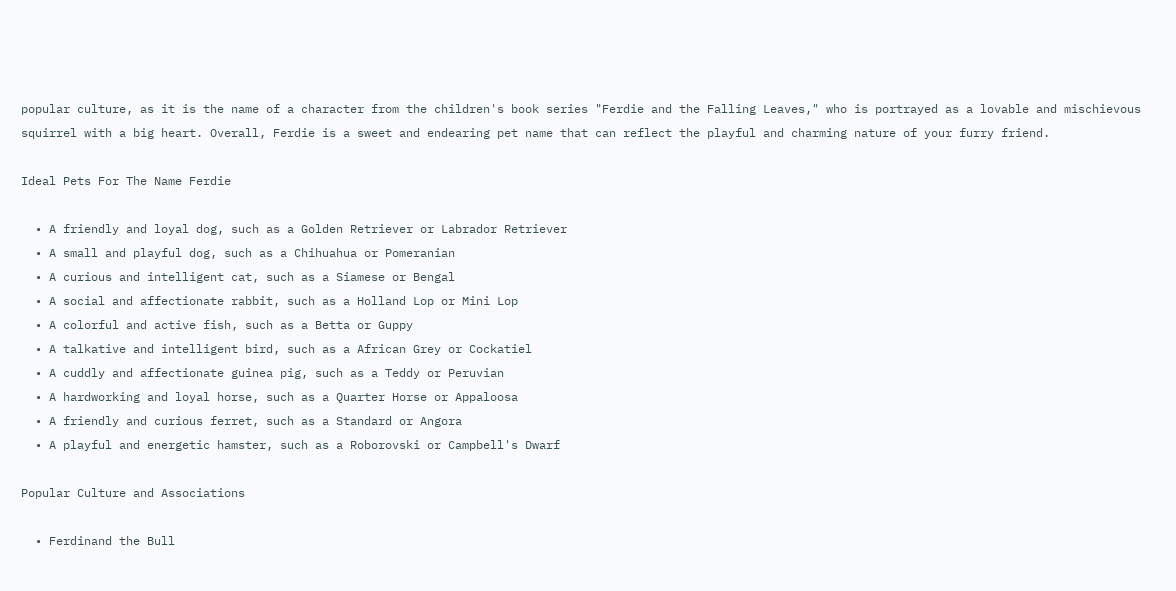popular culture, as it is the name of a character from the children's book series "Ferdie and the Falling Leaves," who is portrayed as a lovable and mischievous squirrel with a big heart. Overall, Ferdie is a sweet and endearing pet name that can reflect the playful and charming nature of your furry friend.

Ideal Pets For The Name Ferdie

  • A friendly and loyal dog, such as a Golden Retriever or Labrador Retriever
  • A small and playful dog, such as a Chihuahua or Pomeranian
  • A curious and intelligent cat, such as a Siamese or Bengal
  • A social and affectionate rabbit, such as a Holland Lop or Mini Lop
  • A colorful and active fish, such as a Betta or Guppy
  • A talkative and intelligent bird, such as a African Grey or Cockatiel
  • A cuddly and affectionate guinea pig, such as a Teddy or Peruvian
  • A hardworking and loyal horse, such as a Quarter Horse or Appaloosa
  • A friendly and curious ferret, such as a Standard or Angora
  • A playful and energetic hamster, such as a Roborovski or Campbell's Dwarf

Popular Culture and Associations

  • Ferdinand the Bull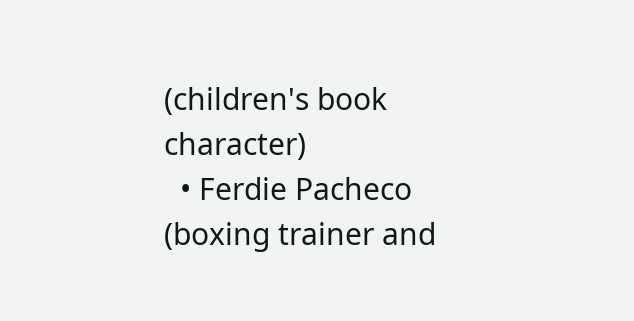(children's book character)
  • Ferdie Pacheco (boxing trainer and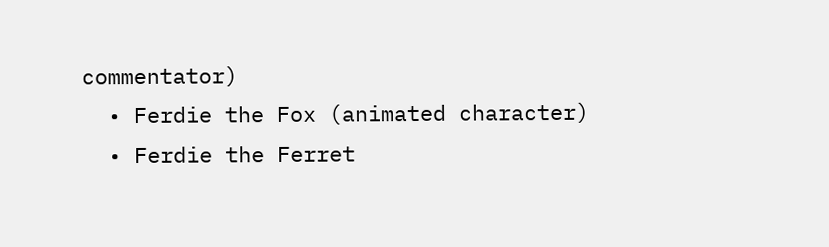commentator)
  • Ferdie the Fox (animated character)
  • Ferdie the Ferret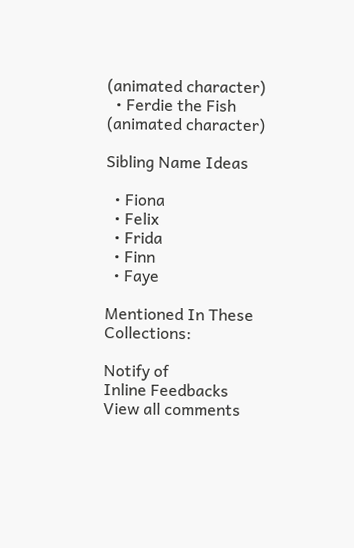(animated character)
  • Ferdie the Fish (animated character)

Sibling Name Ideas

  • Fiona
  • Felix
  • Frida
  • Finn
  • Faye

Mentioned In These Collections:

Notify of
Inline Feedbacks
View all comments